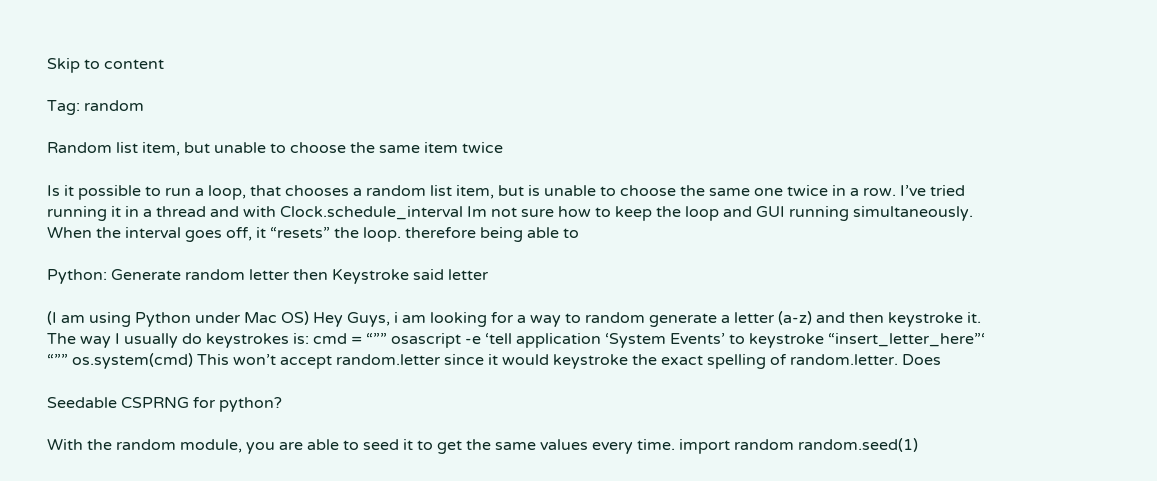Skip to content

Tag: random

Random list item, but unable to choose the same item twice

Is it possible to run a loop, that chooses a random list item, but is unable to choose the same one twice in a row. I’ve tried running it in a thread and with Clock.schedule_interval Im not sure how to keep the loop and GUI running simultaneously. When the interval goes off, it “resets” the loop. therefore being able to

Python: Generate random letter then Keystroke said letter

(I am using Python under Mac OS) Hey Guys, i am looking for a way to random generate a letter (a-z) and then keystroke it. The way I usually do keystrokes is: cmd = “”” osascript -e ‘tell application ‘System Events’ to keystroke “insert_letter_here”‘ “”” os.system(cmd) This won’t accept random.letter since it would keystroke the exact spelling of random.letter. Does

Seedable CSPRNG for python?

With the random module, you are able to seed it to get the same values every time. import random random.seed(1)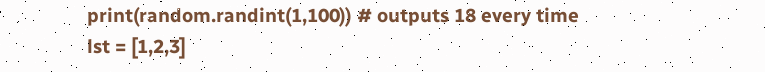print(random.randint(1,100)) # outputs 18 every time lst = [1,2,3]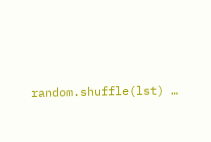random.shuffle(lst) …